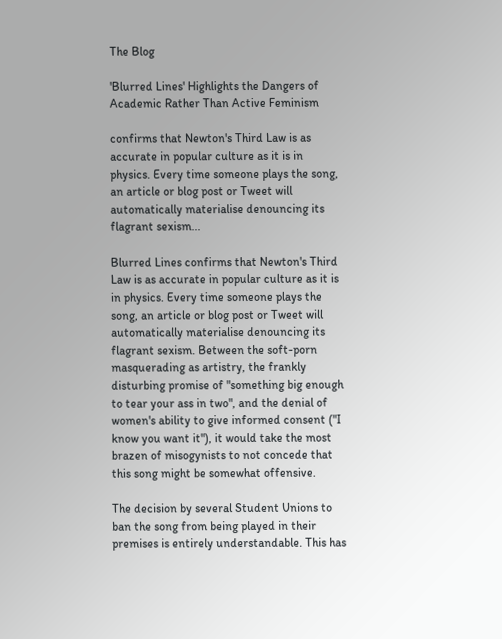The Blog

'Blurred Lines' Highlights the Dangers of Academic Rather Than Active Feminism

confirms that Newton's Third Law is as accurate in popular culture as it is in physics. Every time someone plays the song, an article or blog post or Tweet will automatically materialise denouncing its flagrant sexism...

Blurred Lines confirms that Newton's Third Law is as accurate in popular culture as it is in physics. Every time someone plays the song, an article or blog post or Tweet will automatically materialise denouncing its flagrant sexism. Between the soft-porn masquerading as artistry, the frankly disturbing promise of "something big enough to tear your ass in two", and the denial of women's ability to give informed consent ("I know you want it"), it would take the most brazen of misogynists to not concede that this song might be somewhat offensive.

The decision by several Student Unions to ban the song from being played in their premises is entirely understandable. This has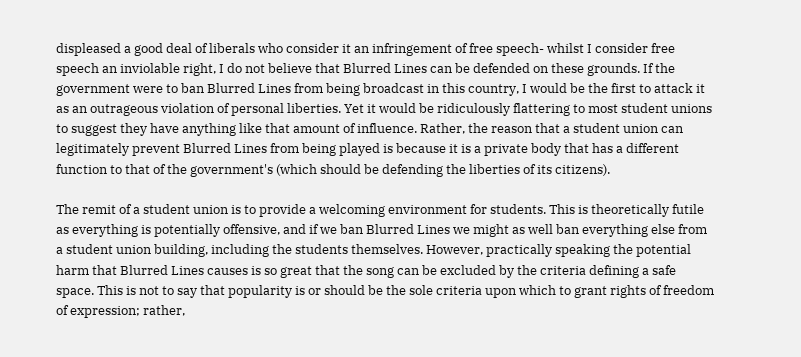displeased a good deal of liberals who consider it an infringement of free speech- whilst I consider free speech an inviolable right, I do not believe that Blurred Lines can be defended on these grounds. If the government were to ban Blurred Lines from being broadcast in this country, I would be the first to attack it as an outrageous violation of personal liberties. Yet it would be ridiculously flattering to most student unions to suggest they have anything like that amount of influence. Rather, the reason that a student union can legitimately prevent Blurred Lines from being played is because it is a private body that has a different function to that of the government's (which should be defending the liberties of its citizens).

The remit of a student union is to provide a welcoming environment for students. This is theoretically futile as everything is potentially offensive, and if we ban Blurred Lines we might as well ban everything else from a student union building, including the students themselves. However, practically speaking the potential harm that Blurred Lines causes is so great that the song can be excluded by the criteria defining a safe space. This is not to say that popularity is or should be the sole criteria upon which to grant rights of freedom of expression; rather,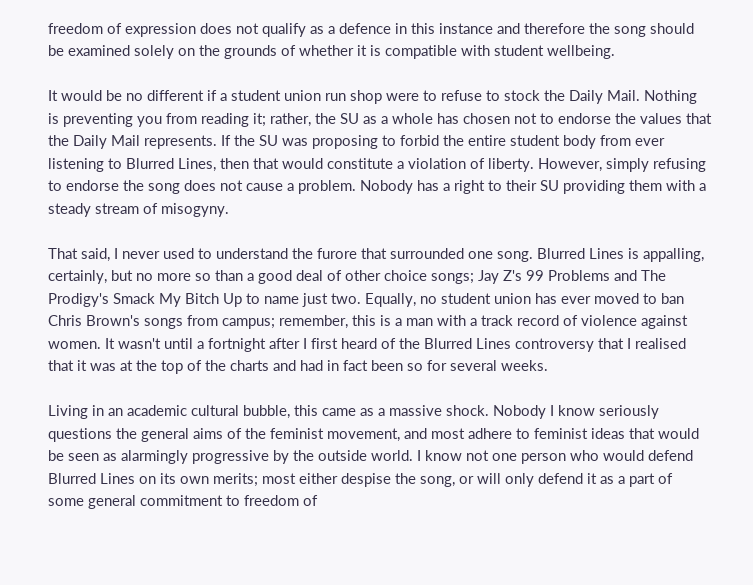freedom of expression does not qualify as a defence in this instance and therefore the song should be examined solely on the grounds of whether it is compatible with student wellbeing.

It would be no different if a student union run shop were to refuse to stock the Daily Mail. Nothing is preventing you from reading it; rather, the SU as a whole has chosen not to endorse the values that the Daily Mail represents. If the SU was proposing to forbid the entire student body from ever listening to Blurred Lines, then that would constitute a violation of liberty. However, simply refusing to endorse the song does not cause a problem. Nobody has a right to their SU providing them with a steady stream of misogyny.

That said, I never used to understand the furore that surrounded one song. Blurred Lines is appalling, certainly, but no more so than a good deal of other choice songs; Jay Z's 99 Problems and The Prodigy's Smack My Bitch Up to name just two. Equally, no student union has ever moved to ban Chris Brown's songs from campus; remember, this is a man with a track record of violence against women. It wasn't until a fortnight after I first heard of the Blurred Lines controversy that I realised that it was at the top of the charts and had in fact been so for several weeks.

Living in an academic cultural bubble, this came as a massive shock. Nobody I know seriously questions the general aims of the feminist movement, and most adhere to feminist ideas that would be seen as alarmingly progressive by the outside world. I know not one person who would defend Blurred Lines on its own merits; most either despise the song, or will only defend it as a part of some general commitment to freedom of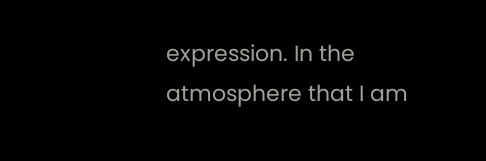expression. In the atmosphere that I am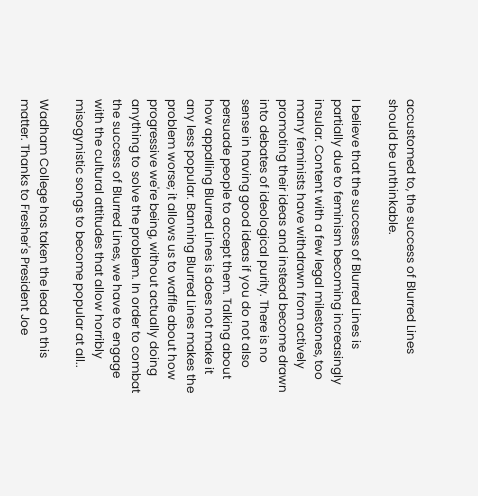accustomed to, the success of Blurred Lines should be unthinkable.

I believe that the success of Blurred Lines is partially due to feminism becoming increasingly insular. Content with a few legal milestones, too many feminists have withdrawn from actively promoting their ideas and instead become drawn into debates of ideological purity. There is no sense in having good ideas if you do not also persuade people to accept them. Talking about how appalling Blurred Lines is does not make it any less popular. Banning Blurred Lines makes the problem worse; it allows us to waffle about how progressive we're being, without actually doing anything to solve the problem. In order to combat the success of Blurred Lines, we have to engage with the cultural attitudes that allow horribly misogynistic songs to become popular at all..

Wadham College has taken the lead on this matter. Thanks to Fresher's President Joe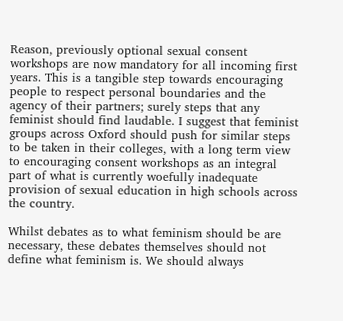Reason, previously optional sexual consent workshops are now mandatory for all incoming first years. This is a tangible step towards encouraging people to respect personal boundaries and the agency of their partners; surely steps that any feminist should find laudable. I suggest that feminist groups across Oxford should push for similar steps to be taken in their colleges, with a long term view to encouraging consent workshops as an integral part of what is currently woefully inadequate provision of sexual education in high schools across the country.

Whilst debates as to what feminism should be are necessary, these debates themselves should not define what feminism is. We should always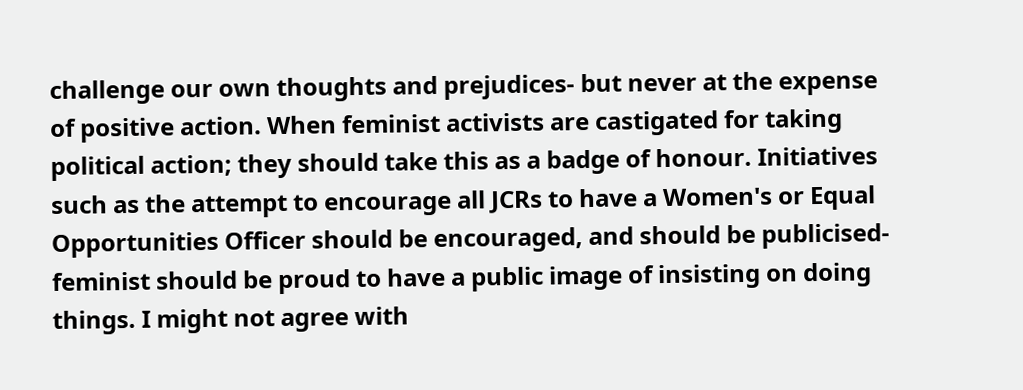challenge our own thoughts and prejudices- but never at the expense of positive action. When feminist activists are castigated for taking political action; they should take this as a badge of honour. Initiatives such as the attempt to encourage all JCRs to have a Women's or Equal Opportunities Officer should be encouraged, and should be publicised- feminist should be proud to have a public image of insisting on doing things. I might not agree with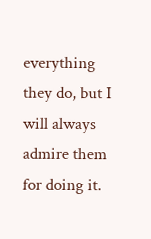everything they do, but I will always admire them for doing it.